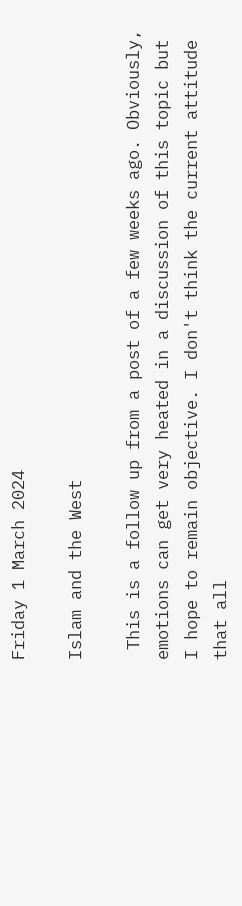Friday 1 March 2024

Islam and the West

 This is a follow up from a post of a few weeks ago. Obviously, emotions can get very heated in a discussion of this topic but I hope to remain objective. I don't think the current attitude that all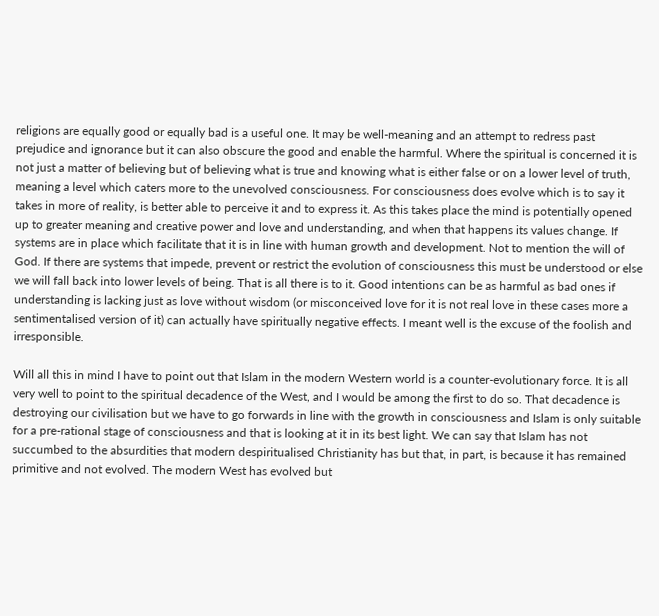religions are equally good or equally bad is a useful one. It may be well-meaning and an attempt to redress past prejudice and ignorance but it can also obscure the good and enable the harmful. Where the spiritual is concerned it is not just a matter of believing but of believing what is true and knowing what is either false or on a lower level of truth, meaning a level which caters more to the unevolved consciousness. For consciousness does evolve which is to say it takes in more of reality, is better able to perceive it and to express it. As this takes place the mind is potentially opened up to greater meaning and creative power and love and understanding, and when that happens its values change. If systems are in place which facilitate that it is in line with human growth and development. Not to mention the will of God. If there are systems that impede, prevent or restrict the evolution of consciousness this must be understood or else we will fall back into lower levels of being. That is all there is to it. Good intentions can be as harmful as bad ones if understanding is lacking just as love without wisdom (or misconceived love for it is not real love in these cases more a sentimentalised version of it) can actually have spiritually negative effects. I meant well is the excuse of the foolish and irresponsible.

Will all this in mind I have to point out that Islam in the modern Western world is a counter-evolutionary force. It is all very well to point to the spiritual decadence of the West, and I would be among the first to do so. That decadence is destroying our civilisation but we have to go forwards in line with the growth in consciousness and Islam is only suitable for a pre-rational stage of consciousness and that is looking at it in its best light. We can say that Islam has not succumbed to the absurdities that modern despiritualised Christianity has but that, in part, is because it has remained primitive and not evolved. The modern West has evolved but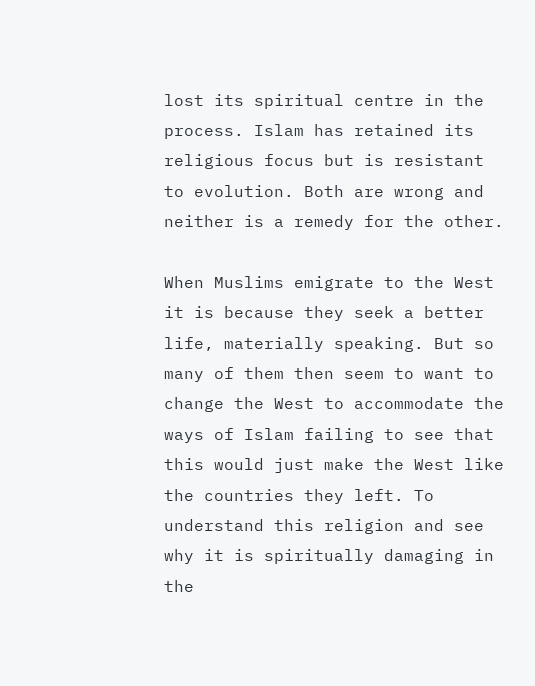lost its spiritual centre in the process. Islam has retained its religious focus but is resistant to evolution. Both are wrong and neither is a remedy for the other.

When Muslims emigrate to the West it is because they seek a better life, materially speaking. But so many of them then seem to want to change the West to accommodate the ways of Islam failing to see that this would just make the West like the countries they left. To understand this religion and see why it is spiritually damaging in the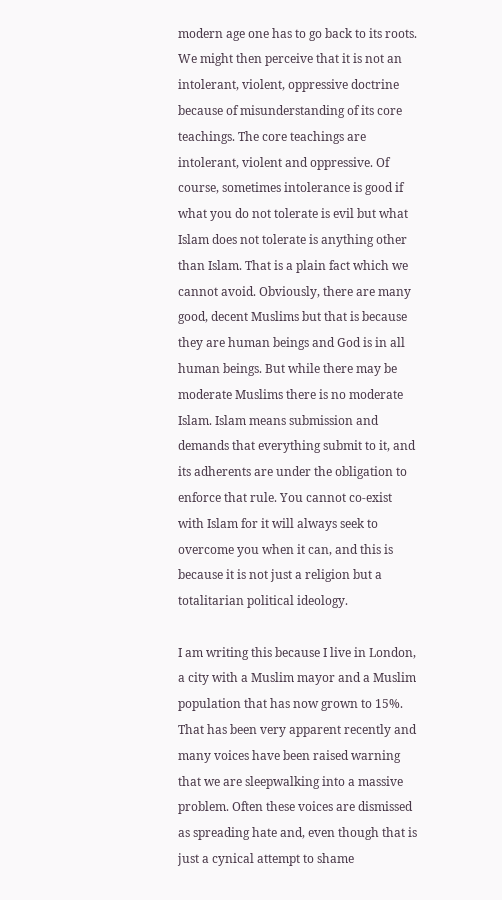modern age one has to go back to its roots. We might then perceive that it is not an intolerant, violent, oppressive doctrine because of misunderstanding of its core teachings. The core teachings are intolerant, violent and oppressive. Of course, sometimes intolerance is good if what you do not tolerate is evil but what Islam does not tolerate is anything other than Islam. That is a plain fact which we cannot avoid. Obviously, there are many good, decent Muslims but that is because they are human beings and God is in all human beings. But while there may be moderate Muslims there is no moderate Islam. Islam means submission and demands that everything submit to it, and its adherents are under the obligation to enforce that rule. You cannot co-exist with Islam for it will always seek to overcome you when it can, and this is because it is not just a religion but a totalitarian political ideology.

I am writing this because I live in London, a city with a Muslim mayor and a Muslim population that has now grown to 15%. That has been very apparent recently and many voices have been raised warning that we are sleepwalking into a massive problem. Often these voices are dismissed as spreading hate and, even though that is just a cynical attempt to shame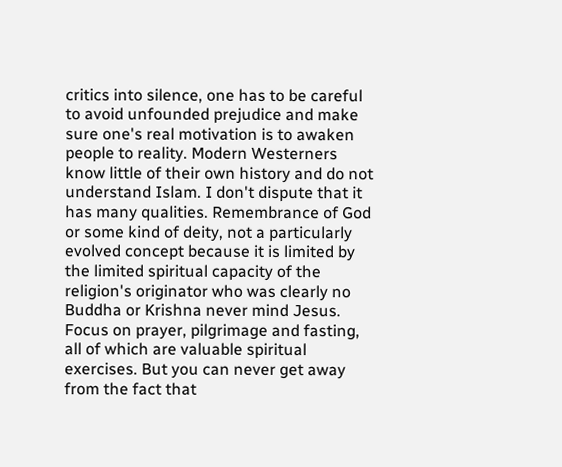critics into silence, one has to be careful to avoid unfounded prejudice and make sure one's real motivation is to awaken people to reality. Modern Westerners know little of their own history and do not understand Islam. I don't dispute that it has many qualities. Remembrance of God or some kind of deity, not a particularly evolved concept because it is limited by the limited spiritual capacity of the religion's originator who was clearly no Buddha or Krishna never mind Jesus. Focus on prayer, pilgrimage and fasting, all of which are valuable spiritual exercises. But you can never get away from the fact that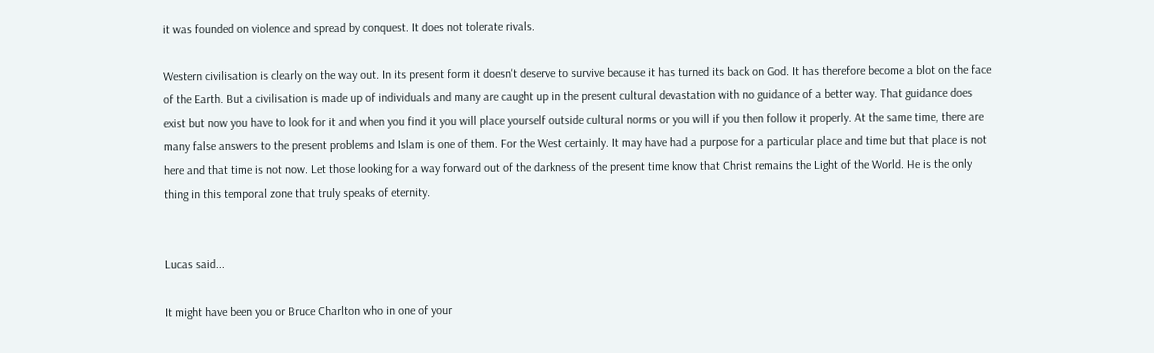it was founded on violence and spread by conquest. It does not tolerate rivals.

Western civilisation is clearly on the way out. In its present form it doesn't deserve to survive because it has turned its back on God. It has therefore become a blot on the face of the Earth. But a civilisation is made up of individuals and many are caught up in the present cultural devastation with no guidance of a better way. That guidance does exist but now you have to look for it and when you find it you will place yourself outside cultural norms or you will if you then follow it properly. At the same time, there are many false answers to the present problems and Islam is one of them. For the West certainly. It may have had a purpose for a particular place and time but that place is not here and that time is not now. Let those looking for a way forward out of the darkness of the present time know that Christ remains the Light of the World. He is the only thing in this temporal zone that truly speaks of eternity.


Lucas said...

It might have been you or Bruce Charlton who in one of your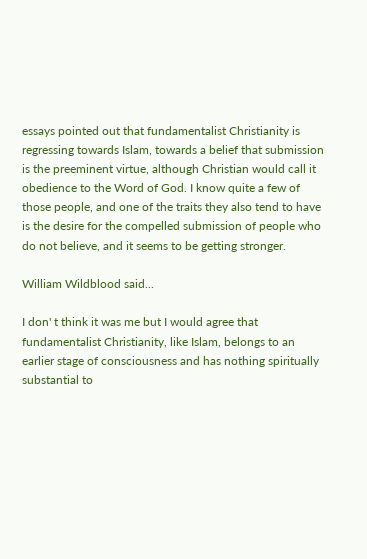essays pointed out that fundamentalist Christianity is regressing towards Islam, towards a belief that submission is the preeminent virtue, although Christian would call it obedience to the Word of God. I know quite a few of those people, and one of the traits they also tend to have is the desire for the compelled submission of people who do not believe, and it seems to be getting stronger.

William Wildblood said...

I don' t think it was me but I would agree that fundamentalist Christianity, like Islam, belongs to an earlier stage of consciousness and has nothing spiritually substantial to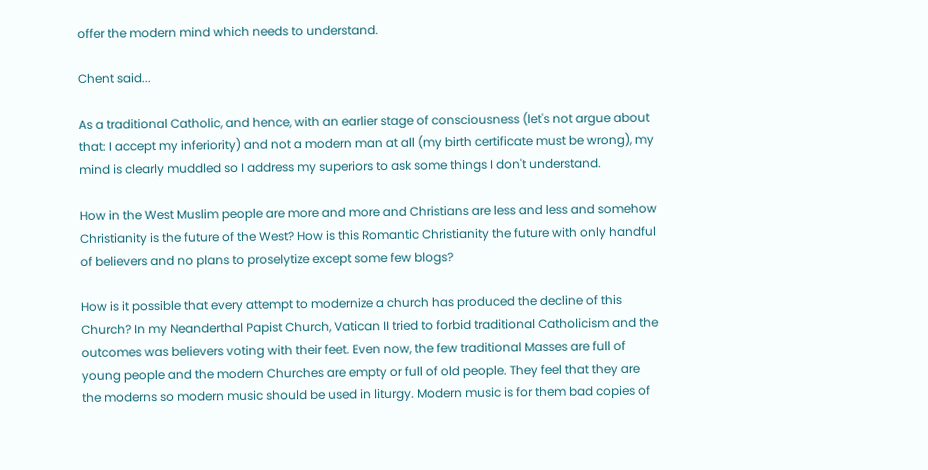offer the modern mind which needs to understand.

Chent said...

As a traditional Catholic, and hence, with an earlier stage of consciousness (let's not argue about that: I accept my inferiority) and not a modern man at all (my birth certificate must be wrong), my mind is clearly muddled so I address my superiors to ask some things I don't understand.

How in the West Muslim people are more and more and Christians are less and less and somehow Christianity is the future of the West? How is this Romantic Christianity the future with only handful of believers and no plans to proselytize except some few blogs?

How is it possible that every attempt to modernize a church has produced the decline of this Church? In my Neanderthal Papist Church, Vatican II tried to forbid traditional Catholicism and the outcomes was believers voting with their feet. Even now, the few traditional Masses are full of young people and the modern Churches are empty or full of old people. They feel that they are the moderns so modern music should be used in liturgy. Modern music is for them bad copies of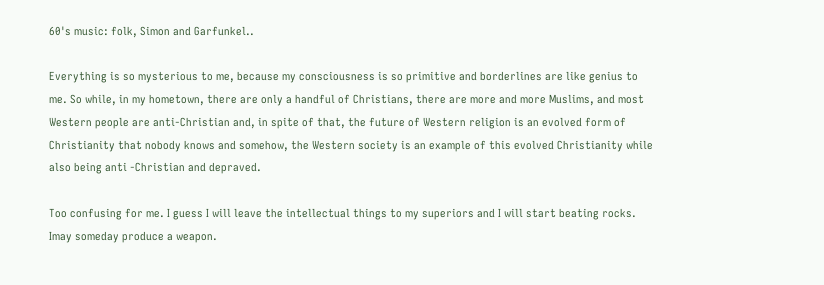60's music: folk, Simon and Garfunkel..

Everything is so mysterious to me, because my consciousness is so primitive and borderlines are like genius to me. So while, in my hometown, there are only a handful of Christians, there are more and more Muslims, and most Western people are anti-Christian and, in spite of that, the future of Western religion is an evolved form of Christianity that nobody knows and somehow, the Western society is an example of this evolved Christianity while also being anti -Christian and depraved.

Too confusing for me. I guess I will leave the intellectual things to my superiors and I will start beating rocks. Imay someday produce a weapon.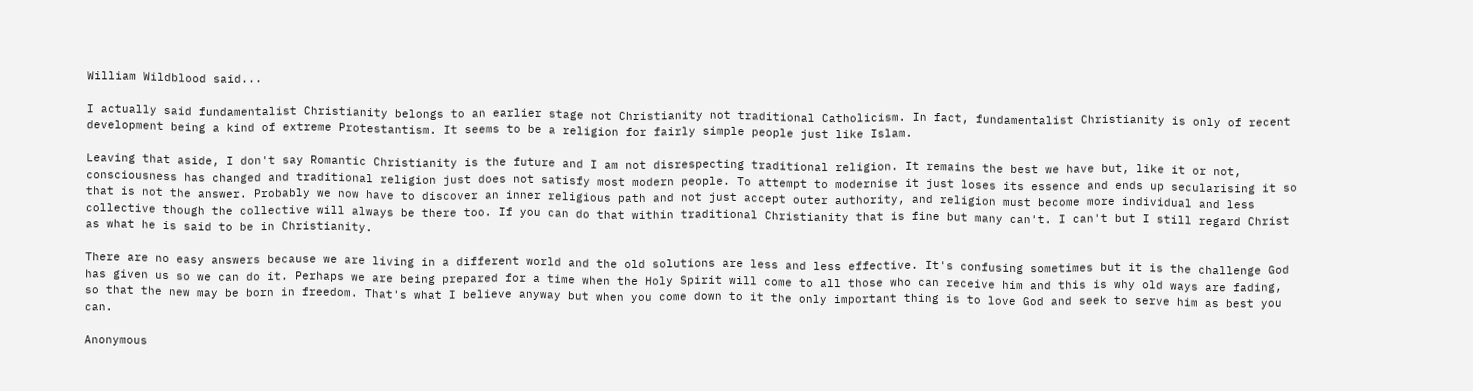William Wildblood said...

I actually said fundamentalist Christianity belongs to an earlier stage not Christianity not traditional Catholicism. In fact, fundamentalist Christianity is only of recent development being a kind of extreme Protestantism. It seems to be a religion for fairly simple people just like Islam.

Leaving that aside, I don't say Romantic Christianity is the future and I am not disrespecting traditional religion. It remains the best we have but, like it or not, consciousness has changed and traditional religion just does not satisfy most modern people. To attempt to modernise it just loses its essence and ends up secularising it so that is not the answer. Probably we now have to discover an inner religious path and not just accept outer authority, and religion must become more individual and less collective though the collective will always be there too. If you can do that within traditional Christianity that is fine but many can't. I can't but I still regard Christ as what he is said to be in Christianity.

There are no easy answers because we are living in a different world and the old solutions are less and less effective. It's confusing sometimes but it is the challenge God has given us so we can do it. Perhaps we are being prepared for a time when the Holy Spirit will come to all those who can receive him and this is why old ways are fading, so that the new may be born in freedom. That's what I believe anyway but when you come down to it the only important thing is to love God and seek to serve him as best you can.

Anonymous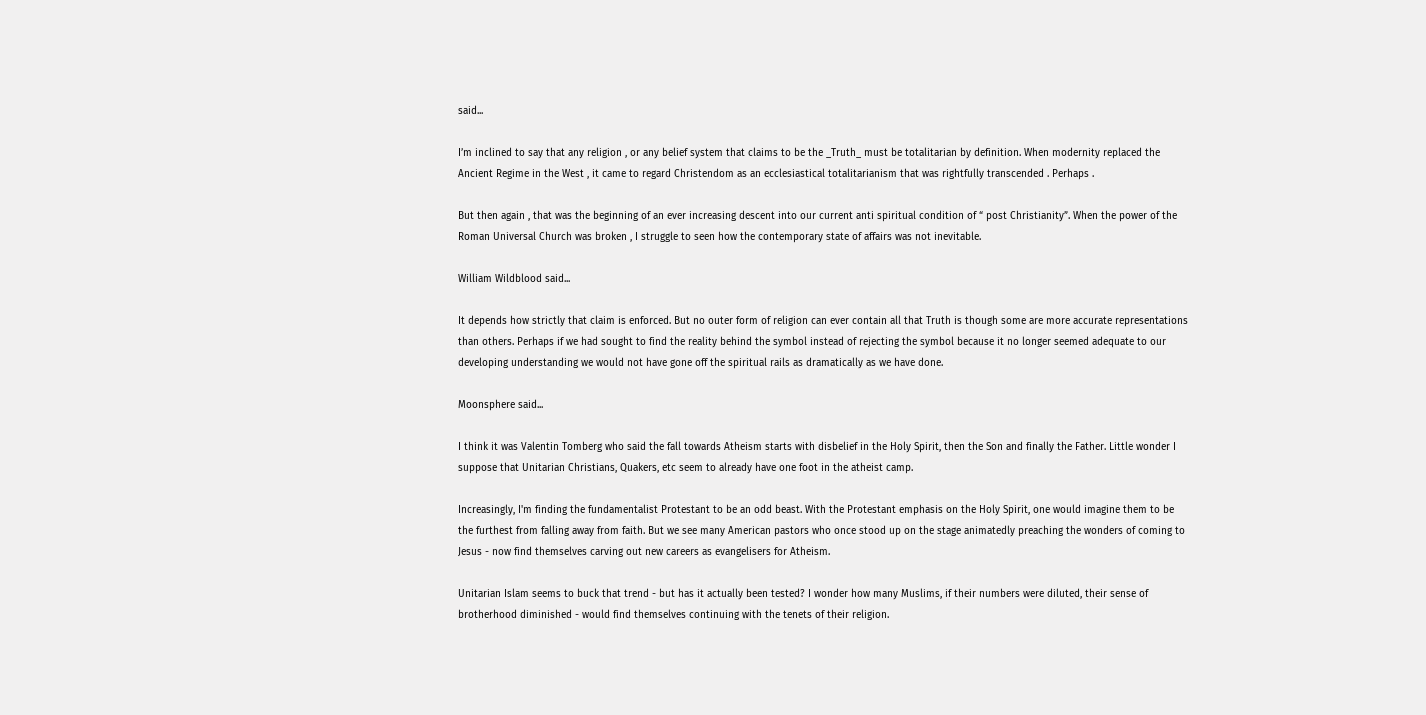said...

I’m inclined to say that any religion , or any belief system that claims to be the _Truth_ must be totalitarian by definition. When modernity replaced the Ancient Regime in the West , it came to regard Christendom as an ecclesiastical totalitarianism that was rightfully transcended . Perhaps .

But then again , that was the beginning of an ever increasing descent into our current anti spiritual condition of “ post Christianity”. When the power of the Roman Universal Church was broken , I struggle to seen how the contemporary state of affairs was not inevitable.

William Wildblood said...

It depends how strictly that claim is enforced. But no outer form of religion can ever contain all that Truth is though some are more accurate representations than others. Perhaps if we had sought to find the reality behind the symbol instead of rejecting the symbol because it no longer seemed adequate to our developing understanding we would not have gone off the spiritual rails as dramatically as we have done.

Moonsphere said...

I think it was Valentin Tomberg who said the fall towards Atheism starts with disbelief in the Holy Spirit, then the Son and finally the Father. Little wonder I suppose that Unitarian Christians, Quakers, etc seem to already have one foot in the atheist camp.

Increasingly, I'm finding the fundamentalist Protestant to be an odd beast. With the Protestant emphasis on the Holy Spirit, one would imagine them to be the furthest from falling away from faith. But we see many American pastors who once stood up on the stage animatedly preaching the wonders of coming to Jesus - now find themselves carving out new careers as evangelisers for Atheism.

Unitarian Islam seems to buck that trend - but has it actually been tested? I wonder how many Muslims, if their numbers were diluted, their sense of brotherhood diminished - would find themselves continuing with the tenets of their religion.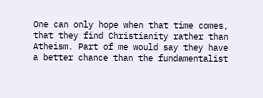One can only hope when that time comes, that they find Christianity rather than Atheism. Part of me would say they have a better chance than the fundamentalist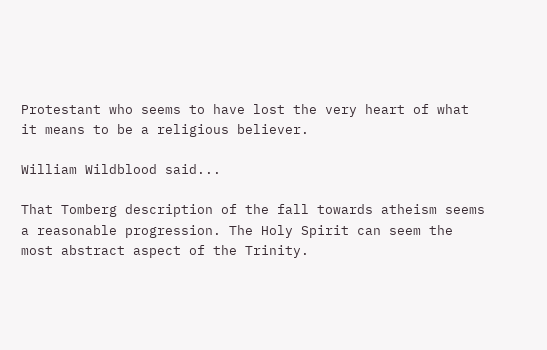Protestant who seems to have lost the very heart of what it means to be a religious believer.

William Wildblood said...

That Tomberg description of the fall towards atheism seems a reasonable progression. The Holy Spirit can seem the most abstract aspect of the Trinity.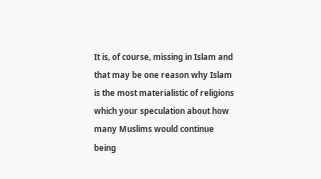It is, of course, missing in Islam and that may be one reason why Islam is the most materialistic of religions which your speculation about how many Muslims would continue being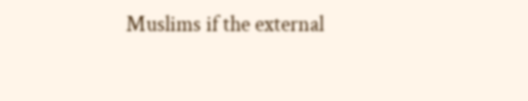Muslims if the external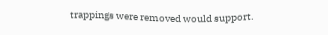trappings were removed would support.